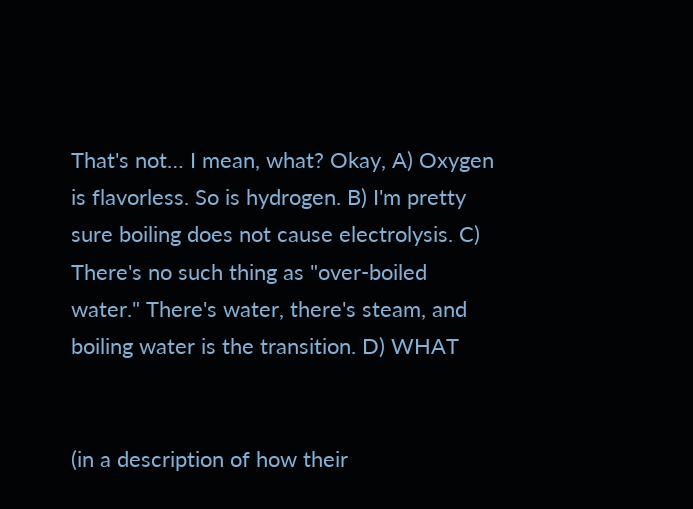That's not… I mean, what? Okay, A) Oxygen is flavorless. So is hydrogen. B) I'm pretty sure boiling does not cause electrolysis. C) There's no such thing as "over-boiled water." There's water, there's steam, and boiling water is the transition. D) WHAT


(in a description of how their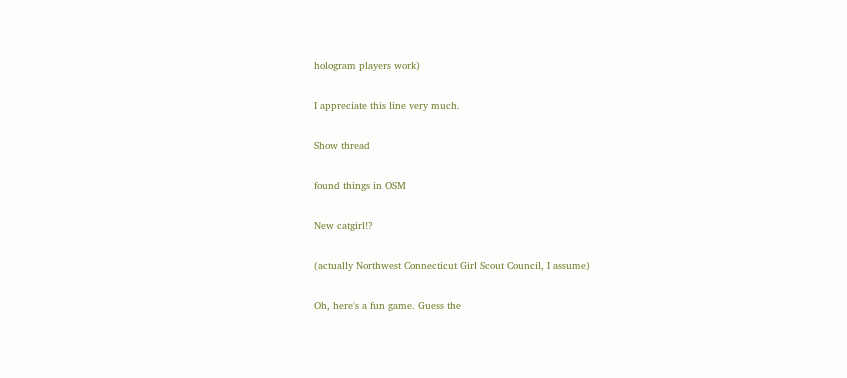hologram players work)

I appreciate this line very much.

Show thread

found things in OSM

New catgirl!?

(actually Northwest Connecticut Girl Scout Council, I assume)

Oh, here's a fun game. Guess the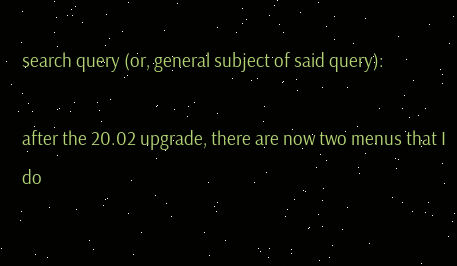search query (or, general subject of said query):

after the 20.02 upgrade, there are now two menus that I do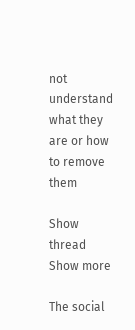not understand what they are or how to remove them

Show thread
Show more

The social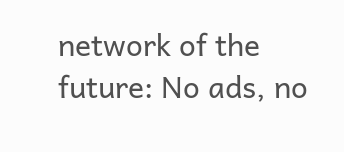network of the future: No ads, no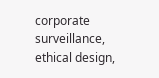corporate surveillance, ethical design,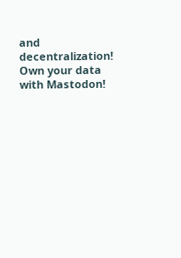and decentralization! Own your data with Mastodon!